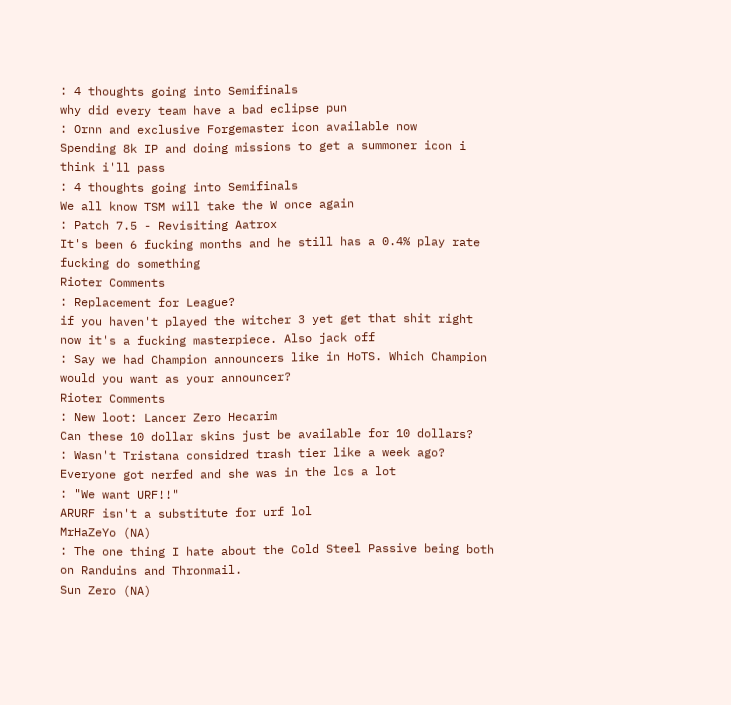: 4 thoughts going into Semifinals
why did every team have a bad eclipse pun
: Ornn and exclusive Forgemaster icon available now
Spending 8k IP and doing missions to get a summoner icon i think i'll pass
: 4 thoughts going into Semifinals
We all know TSM will take the W once again
: Patch 7.5 - Revisiting Aatrox
It's been 6 fucking months and he still has a 0.4% play rate fucking do something
Rioter Comments
: Replacement for League?
if you haven't played the witcher 3 yet get that shit right now it's a fucking masterpiece. Also jack off
: Say we had Champion announcers like in HoTS. Which Champion would you want as your announcer?
Rioter Comments
: New loot: Lancer Zero Hecarim
Can these 10 dollar skins just be available for 10 dollars?
: Wasn't Tristana considred trash tier like a week ago?
Everyone got nerfed and she was in the lcs a lot
: "We want URF!!"
ARURF isn't a substitute for urf lol
MrHaZeYo (NA)
: The one thing I hate about the Cold Steel Passive being both on Randuins and Thronmail.
Sun Zero (NA)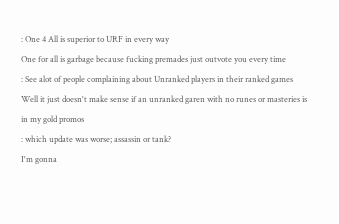: One 4 All is superior to URF in every way
One for all is garbage because fucking premades just outvote you every time
: See alot of people complaining about Unranked players in their ranked games
Well it just doesn't make sense if an unranked garen with no runes or masteries is in my gold promos
: which update was worse; assassin or tank?
I'm gonna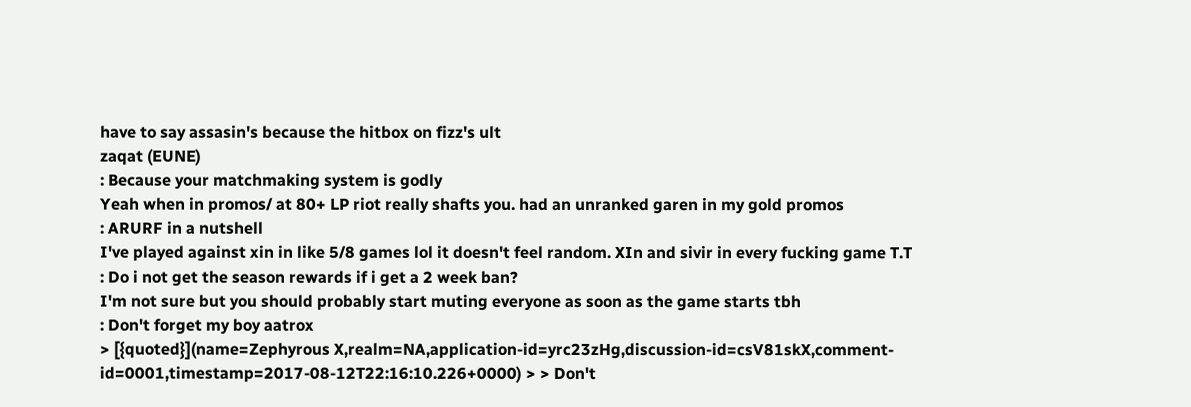have to say assasin's because the hitbox on fizz's ult
zaqat (EUNE)
: Because your matchmaking system is godly
Yeah when in promos/ at 80+ LP riot really shafts you. had an unranked garen in my gold promos
: ARURF in a nutshell
I've played against xin in like 5/8 games lol it doesn't feel random. XIn and sivir in every fucking game T.T
: Do i not get the season rewards if i get a 2 week ban?
I'm not sure but you should probably start muting everyone as soon as the game starts tbh
: Don't forget my boy aatrox
> [{quoted}](name=Zephyrous X,realm=NA,application-id=yrc23zHg,discussion-id=csV81skX,comment-id=0001,timestamp=2017-08-12T22:16:10.226+0000) > > Don't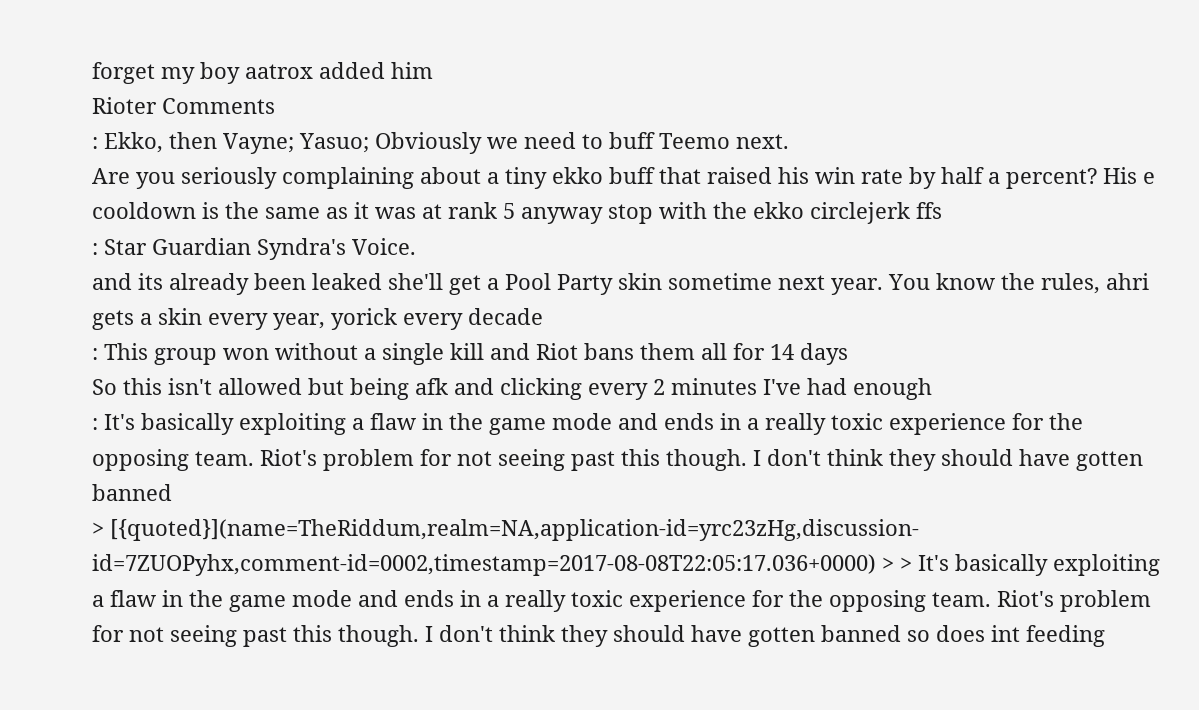forget my boy aatrox added him
Rioter Comments
: Ekko, then Vayne; Yasuo; Obviously we need to buff Teemo next.
Are you seriously complaining about a tiny ekko buff that raised his win rate by half a percent? His e cooldown is the same as it was at rank 5 anyway stop with the ekko circlejerk ffs
: Star Guardian Syndra's Voice.
and its already been leaked she'll get a Pool Party skin sometime next year. You know the rules, ahri gets a skin every year, yorick every decade
: This group won without a single kill and Riot bans them all for 14 days
So this isn't allowed but being afk and clicking every 2 minutes I've had enough
: It's basically exploiting a flaw in the game mode and ends in a really toxic experience for the opposing team. Riot's problem for not seeing past this though. I don't think they should have gotten banned
> [{quoted}](name=TheRiddum,realm=NA,application-id=yrc23zHg,discussion-id=7ZUOPyhx,comment-id=0002,timestamp=2017-08-08T22:05:17.036+0000) > > It's basically exploiting a flaw in the game mode and ends in a really toxic experience for the opposing team. Riot's problem for not seeing past this though. I don't think they should have gotten banned so does int feeding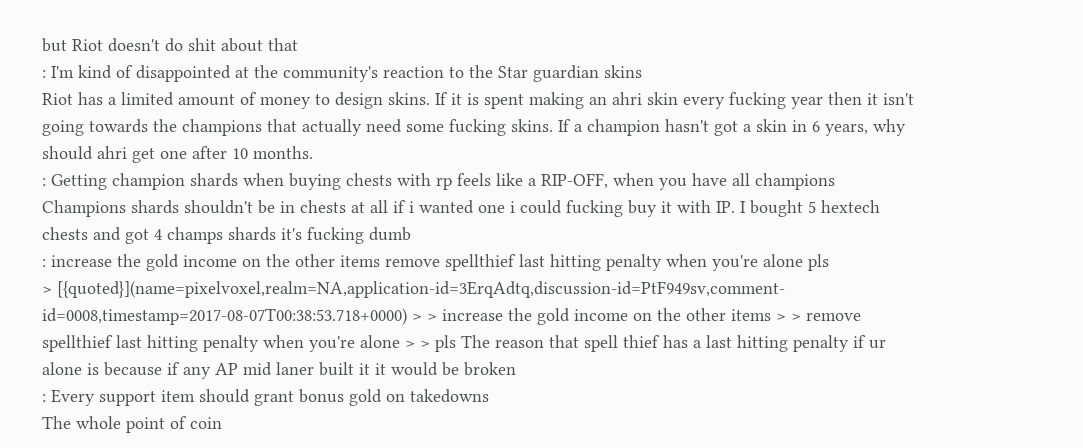but Riot doesn't do shit about that
: I'm kind of disappointed at the community's reaction to the Star guardian skins
Riot has a limited amount of money to design skins. If it is spent making an ahri skin every fucking year then it isn't going towards the champions that actually need some fucking skins. If a champion hasn't got a skin in 6 years, why should ahri get one after 10 months.
: Getting champion shards when buying chests with rp feels like a RIP-OFF, when you have all champions
Champions shards shouldn't be in chests at all if i wanted one i could fucking buy it with IP. I bought 5 hextech chests and got 4 champs shards it's fucking dumb
: increase the gold income on the other items remove spellthief last hitting penalty when you're alone pls
> [{quoted}](name=pixelvoxel,realm=NA,application-id=3ErqAdtq,discussion-id=PtF949sv,comment-id=0008,timestamp=2017-08-07T00:38:53.718+0000) > > increase the gold income on the other items > > remove spellthief last hitting penalty when you're alone > > pls The reason that spell thief has a last hitting penalty if ur alone is because if any AP mid laner built it it would be broken
: Every support item should grant bonus gold on takedowns
The whole point of coin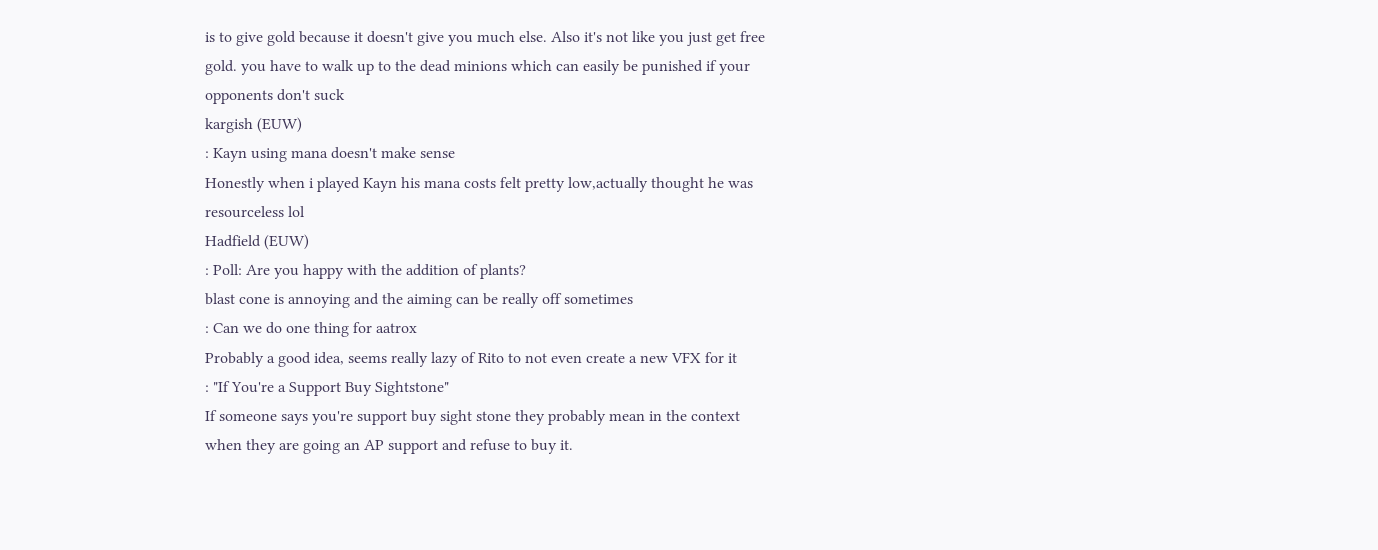is to give gold because it doesn't give you much else. Also it's not like you just get free gold. you have to walk up to the dead minions which can easily be punished if your opponents don't suck
kargish (EUW)
: Kayn using mana doesn't make sense
Honestly when i played Kayn his mana costs felt pretty low,actually thought he was resourceless lol
Hadfield (EUW)
: Poll: Are you happy with the addition of plants?
blast cone is annoying and the aiming can be really off sometimes
: Can we do one thing for aatrox
Probably a good idea, seems really lazy of Rito to not even create a new VFX for it
: "If You're a Support Buy Sightstone"
If someone says you're support buy sight stone they probably mean in the context when they are going an AP support and refuse to buy it.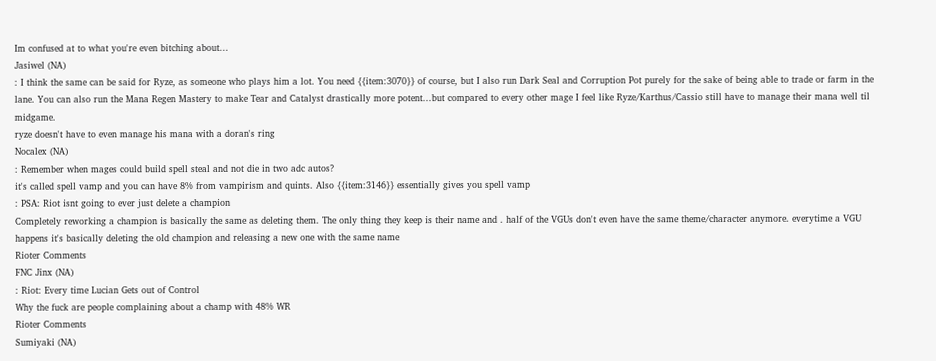Im confused at to what you're even bitching about...
Jasiwel (NA)
: I think the same can be said for Ryze, as someone who plays him a lot. You need {{item:3070}} of course, but I also run Dark Seal and Corruption Pot purely for the sake of being able to trade or farm in the lane. You can also run the Mana Regen Mastery to make Tear and Catalyst drastically more potent...but compared to every other mage I feel like Ryze/Karthus/Cassio still have to manage their mana well til midgame.
ryze doesn't have to even manage his mana with a doran's ring
Nocalex (NA)
: Remember when mages could build spell steal and not die in two adc autos?
it's called spell vamp and you can have 8% from vampirism and quints. Also {{item:3146}} essentially gives you spell vamp
: PSA: Riot isnt going to ever just delete a champion
Completely reworking a champion is basically the same as deleting them. The only thing they keep is their name and . half of the VGUs don't even have the same theme/character anymore. everytime a VGU happens it's basically deleting the old champion and releasing a new one with the same name
Rioter Comments
FNC Jinx (NA)
: Riot: Every time Lucian Gets out of Control
Why the fuck are people complaining about a champ with 48% WR
Rioter Comments
Sumiyaki (NA)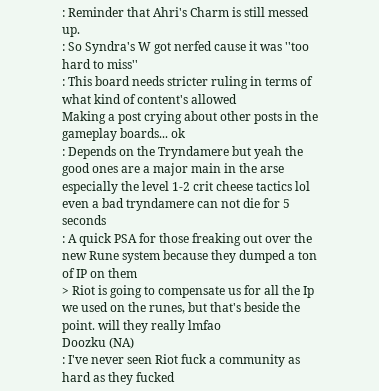: Reminder that Ahri's Charm is still messed up.
: So Syndra's W got nerfed cause it was ''too hard to miss''
: This board needs stricter ruling in terms of what kind of content's allowed
Making a post crying about other posts in the gameplay boards... ok
: Depends on the Tryndamere but yeah the good ones are a major main in the arse especially the level 1-2 crit cheese tactics lol
even a bad tryndamere can not die for 5 seconds
: A quick PSA for those freaking out over the new Rune system because they dumped a ton of IP on them
> Riot is going to compensate us for all the Ip we used on the runes, but that's beside the point. will they really lmfao
Doozku (NA)
: I've never seen Riot fuck a community as hard as they fucked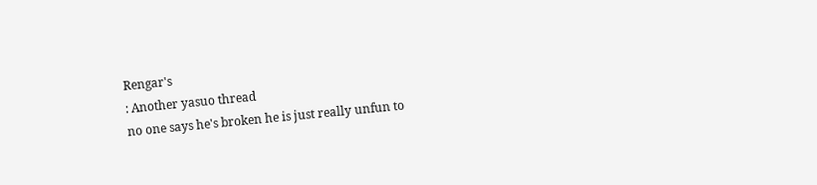Rengar's
: Another yasuo thread
no one says he's broken he is just really unfun to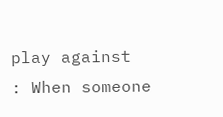play against
: When someone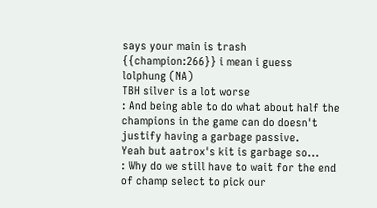says your main is trash
{{champion:266}} i mean i guess
lolphung (NA)
TBH silver is a lot worse
: And being able to do what about half the champions in the game can do doesn't justify having a garbage passive.
Yeah but aatrox's kit is garbage so...
: Why do we still have to wait for the end of champ select to pick our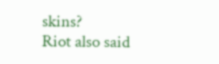skins?
Riot also said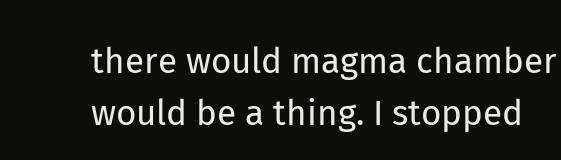there would magma chamber would be a thing. I stopped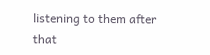listening to them after that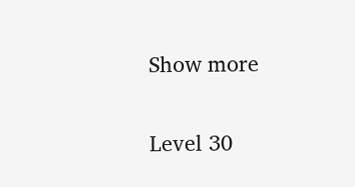Show more


Level 30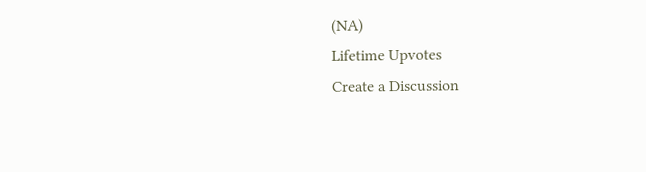(NA)
Lifetime Upvotes
Create a Discussion